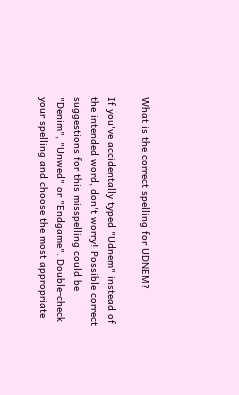What is the correct spelling for UDNEM?

If you've accidentally typed "Udnem" instead of the intended word, don't worry! Possible correct suggestions for this misspelling could be "Denim", "Unwed" or "Endgame". Double-check your spelling and choose the most appropriate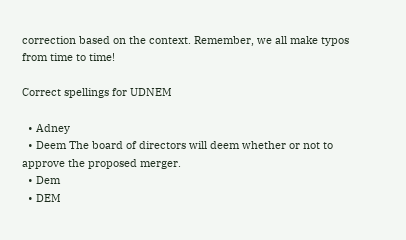correction based on the context. Remember, we all make typos from time to time!

Correct spellings for UDNEM

  • Adney
  • Deem The board of directors will deem whether or not to approve the proposed merger.
  • Dem
  • DEM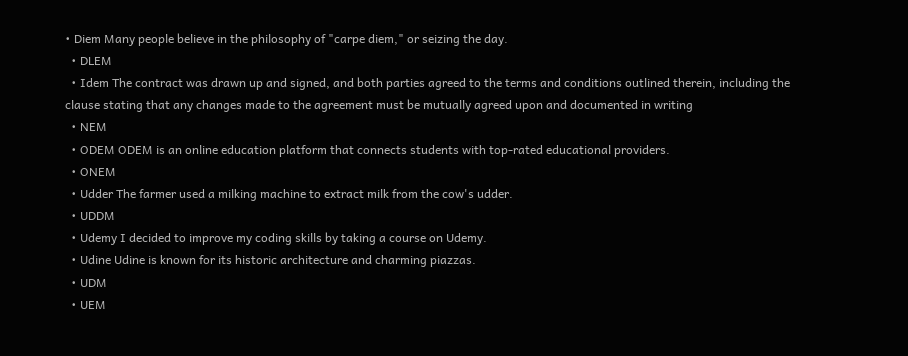• Diem Many people believe in the philosophy of "carpe diem," or seizing the day.
  • DLEM
  • Idem The contract was drawn up and signed, and both parties agreed to the terms and conditions outlined therein, including the clause stating that any changes made to the agreement must be mutually agreed upon and documented in writing
  • NEM
  • ODEM ODEM is an online education platform that connects students with top-rated educational providers.
  • ONEM
  • Udder The farmer used a milking machine to extract milk from the cow's udder.
  • UDDM
  • Udemy I decided to improve my coding skills by taking a course on Udemy.
  • Udine Udine is known for its historic architecture and charming piazzas.
  • UDM
  • UEM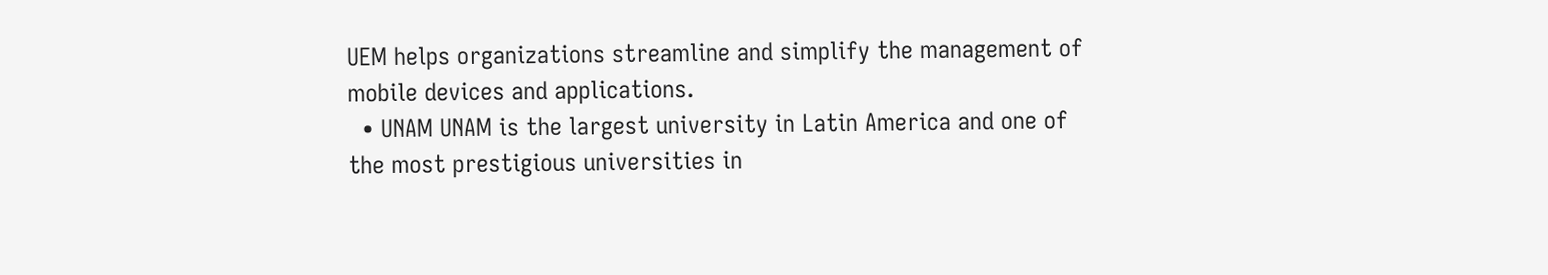UEM helps organizations streamline and simplify the management of mobile devices and applications.
  • UNAM UNAM is the largest university in Latin America and one of the most prestigious universities in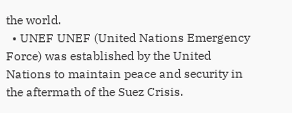the world.
  • UNEF UNEF (United Nations Emergency Force) was established by the United Nations to maintain peace and security in the aftermath of the Suez Crisis.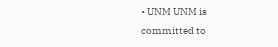• UNM UNM is committed to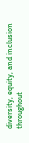diversity, equity, and inclusion throughout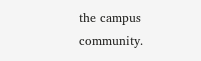the campus community.